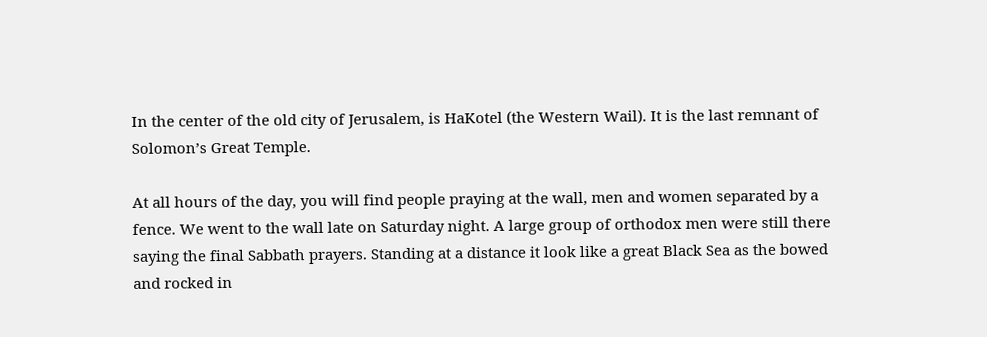In the center of the old city of Jerusalem, is HaKotel (the Western Wail). It is the last remnant of Solomon’s Great Temple.

At all hours of the day, you will find people praying at the wall, men and women separated by a fence. We went to the wall late on Saturday night. A large group of orthodox men were still there saying the final Sabbath prayers. Standing at a distance it look like a great Black Sea as the bowed and rocked in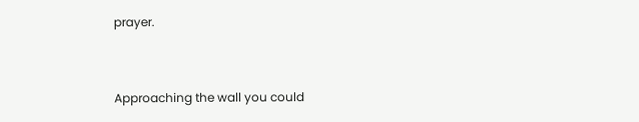prayer.


Approaching the wall you could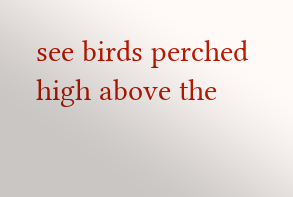see birds perched high above the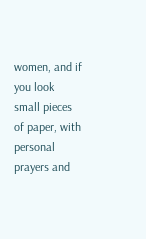women, and if you look small pieces of paper, with personal prayers and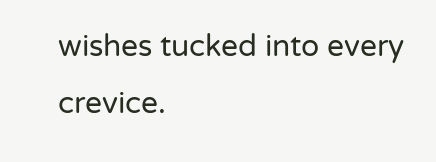wishes tucked into every crevice.